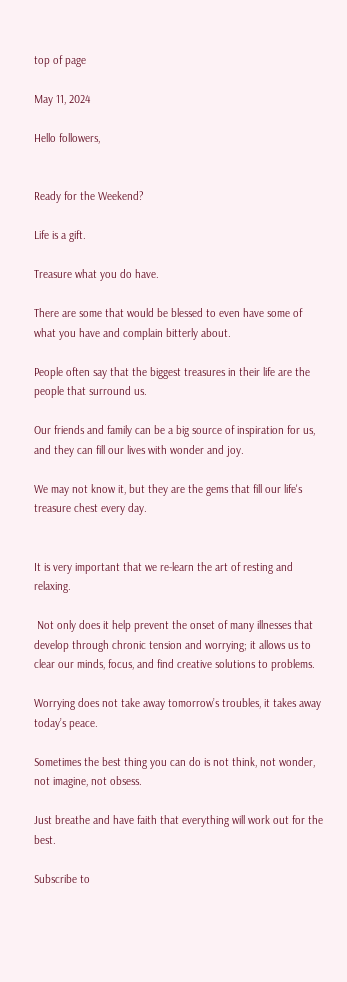top of page

May 11, 2024

Hello followers,


Ready for the Weekend?

Life is a gift.

Treasure what you do have.

There are some that would be blessed to even have some of what you have and complain bitterly about.

People often say that the biggest treasures in their life are the people that surround us.

Our friends and family can be a big source of inspiration for us, and they can fill our lives with wonder and joy.

We may not know it, but they are the gems that fill our life's treasure chest every day.


It is very important that we re-learn the art of resting and relaxing.

 Not only does it help prevent the onset of many illnesses that develop through chronic tension and worrying; it allows us to clear our minds, focus, and find creative solutions to problems.

Worrying does not take away tomorrow’s troubles, it takes away today’s peace.

Sometimes the best thing you can do is not think, not wonder, not imagine, not obsess.

Just breathe and have faith that everything will work out for the best.

Subscribe to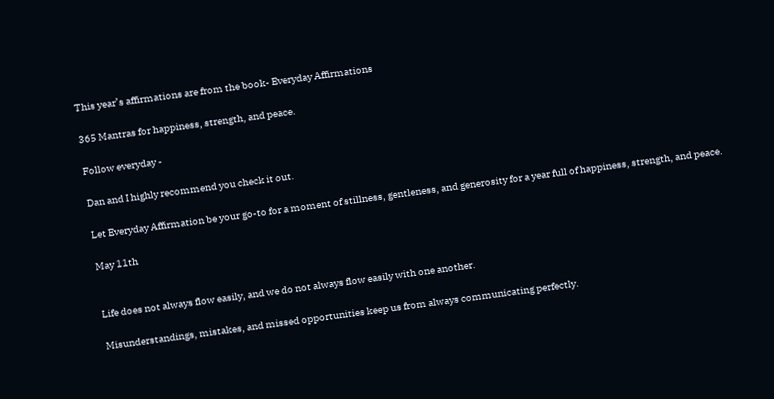This year’s affirmations are from the book- Everyday Affirmations

365 Mantras for happiness, strength, and peace.

Follow everyday -

Dan and I highly recommend you check it out.

Let Everyday Affirmation be your go-to for a moment of stillness, gentleness, and generosity for a year full of happiness, strength, and peace.

May 11th


Life does not always flow easily, and we do not always flow easily with one another.

Misunderstandings, mistakes, and missed opportunities keep us from always communicating perfectly.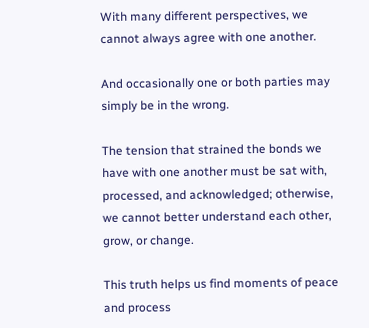With many different perspectives, we cannot always agree with one another.

And occasionally one or both parties may simply be in the wrong.

The tension that strained the bonds we have with one another must be sat with, processed, and acknowledged; otherwise, we cannot better understand each other, grow, or change.

This truth helps us find moments of peace and process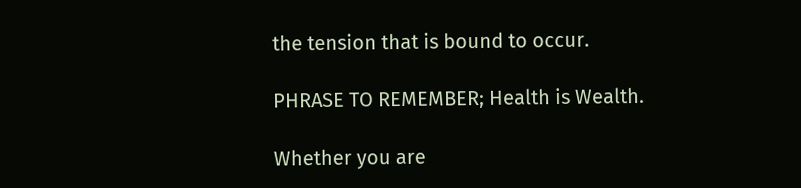the tension that is bound to occur.

PHRASE TO REMEMBER; Health is Wealth.

Whether you are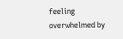feeling overwhelmed by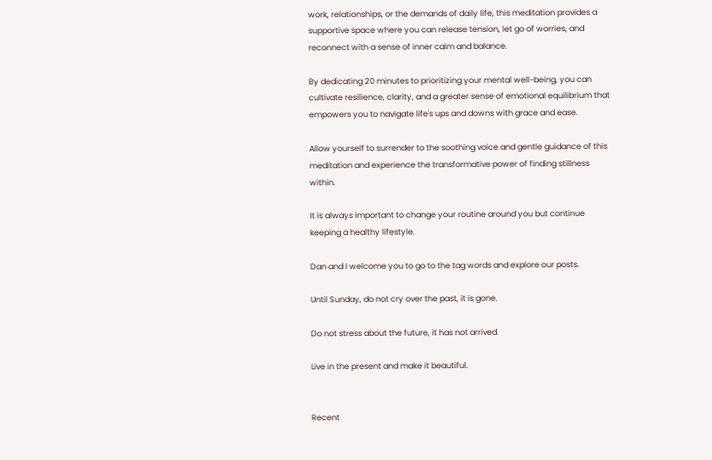work, relationships, or the demands of daily life, this meditation provides a supportive space where you can release tension, let go of worries, and reconnect with a sense of inner calm and balance.

By dedicating 20 minutes to prioritizing your mental well-being, you can cultivate resilience, clarity, and a greater sense of emotional equilibrium that empowers you to navigate life's ups and downs with grace and ease.

Allow yourself to surrender to the soothing voice and gentle guidance of this meditation and experience the transformative power of finding stillness within.

It is always important to change your routine around you but continue keeping a healthy lifestyle.

Dan and I welcome you to go to the tag words and explore our posts.

Until Sunday, do not cry over the past, it is gone.

Do not stress about the future, it has not arrived.

Live in the present and make it beautiful.


Recent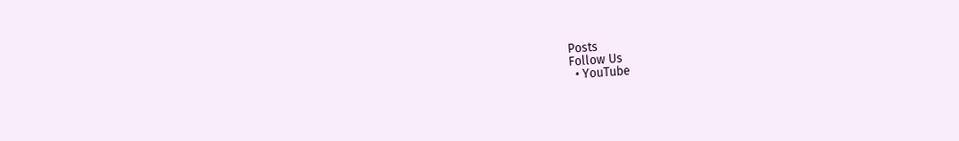Posts
Follow Us
  • YouTube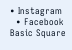• Instagram
  • Facebook Basic Square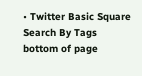• Twitter Basic Square
Search By Tags
bottom of page